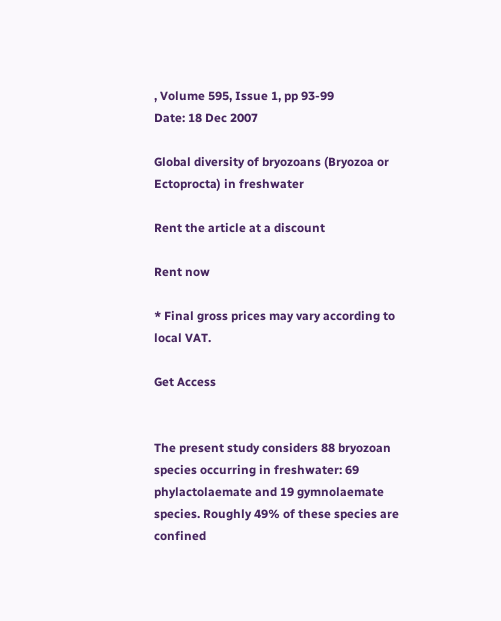, Volume 595, Issue 1, pp 93-99
Date: 18 Dec 2007

Global diversity of bryozoans (Bryozoa or Ectoprocta) in freshwater

Rent the article at a discount

Rent now

* Final gross prices may vary according to local VAT.

Get Access


The present study considers 88 bryozoan species occurring in freshwater: 69 phylactolaemate and 19 gymnolaemate species. Roughly 49% of these species are confined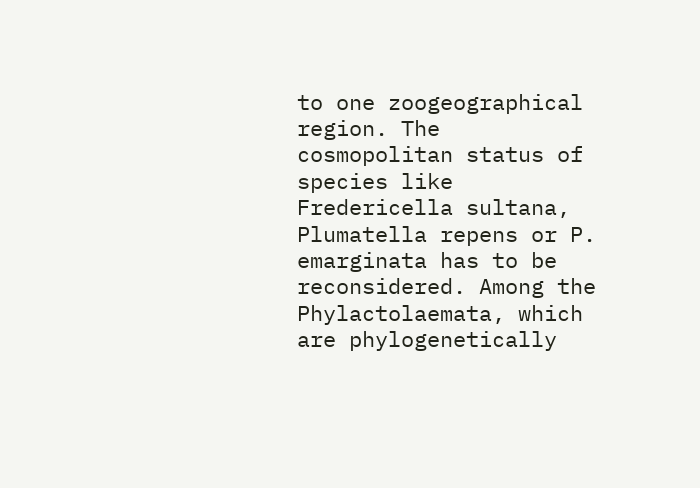to one zoogeographical region. The cosmopolitan status of species like Fredericella sultana, Plumatella repens or P. emarginata has to be reconsidered. Among the Phylactolaemata, which are phylogenetically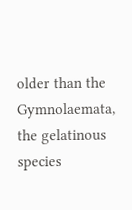older than the Gymnolaemata, the gelatinous species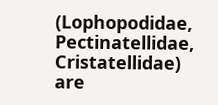(Lophopodidae, Pectinatellidae, Cristatellidae) are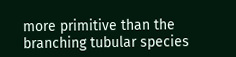more primitive than the branching tubular species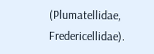(Plumatellidae, Fredericellidae).